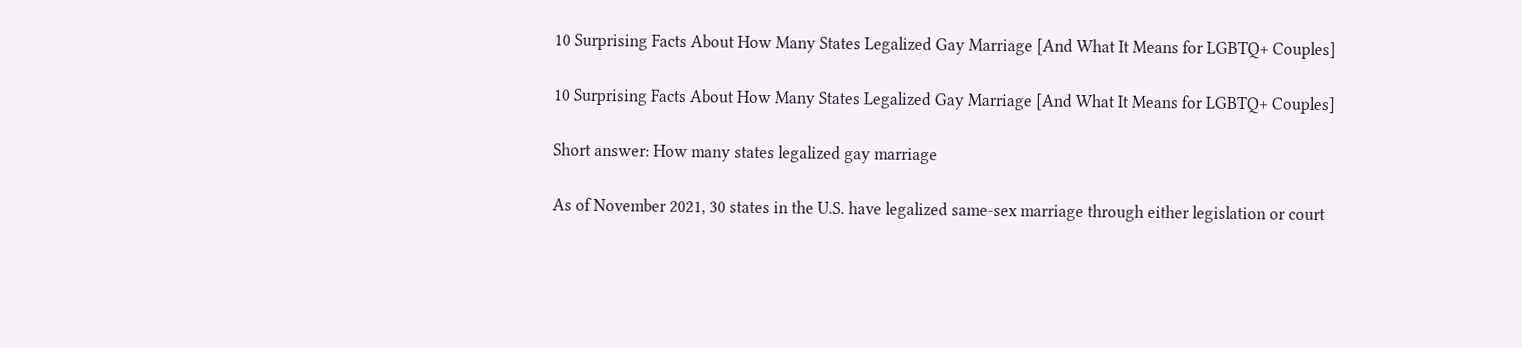10 Surprising Facts About How Many States Legalized Gay Marriage [And What It Means for LGBTQ+ Couples]

10 Surprising Facts About How Many States Legalized Gay Marriage [And What It Means for LGBTQ+ Couples]

Short answer: How many states legalized gay marriage

As of November 2021, 30 states in the U.S. have legalized same-sex marriage through either legislation or court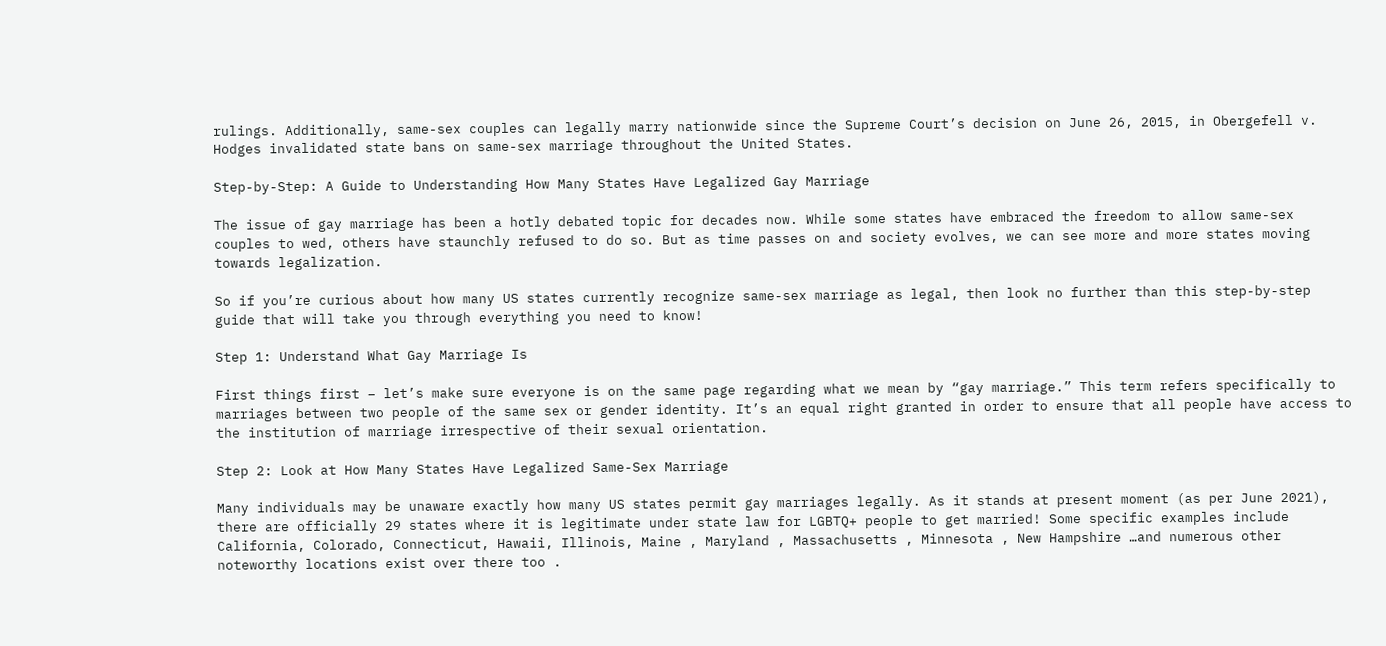rulings. Additionally, same-sex couples can legally marry nationwide since the Supreme Court’s decision on June 26, 2015, in Obergefell v. Hodges invalidated state bans on same-sex marriage throughout the United States.

Step-by-Step: A Guide to Understanding How Many States Have Legalized Gay Marriage

The issue of gay marriage has been a hotly debated topic for decades now. While some states have embraced the freedom to allow same-sex couples to wed, others have staunchly refused to do so. But as time passes on and society evolves, we can see more and more states moving towards legalization.

So if you’re curious about how many US states currently recognize same-sex marriage as legal, then look no further than this step-by-step guide that will take you through everything you need to know!

Step 1: Understand What Gay Marriage Is

First things first – let’s make sure everyone is on the same page regarding what we mean by “gay marriage.” This term refers specifically to marriages between two people of the same sex or gender identity. It’s an equal right granted in order to ensure that all people have access to the institution of marriage irrespective of their sexual orientation.

Step 2: Look at How Many States Have Legalized Same-Sex Marriage

Many individuals may be unaware exactly how many US states permit gay marriages legally. As it stands at present moment (as per June 2021), there are officially 29 states where it is legitimate under state law for LGBTQ+ people to get married! Some specific examples include California, Colorado, Connecticut, Hawaii, Illinois, Maine , Maryland , Massachusetts , Minnesota , New Hampshire …and numerous other noteworthy locations exist over there too .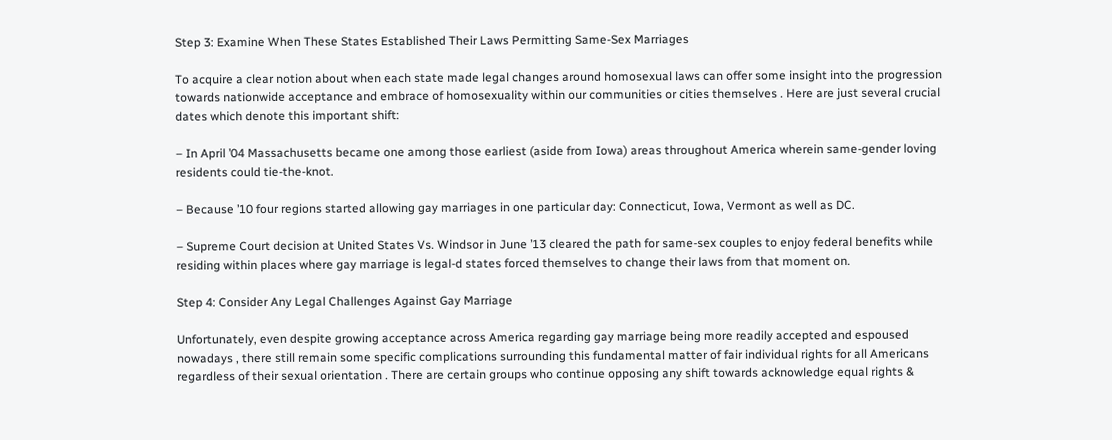Step 3: Examine When These States Established Their Laws Permitting Same-Sex Marriages

To acquire a clear notion about when each state made legal changes around homosexual laws can offer some insight into the progression towards nationwide acceptance and embrace of homosexuality within our communities or cities themselves . Here are just several crucial dates which denote this important shift:

– In April ’04 Massachusetts became one among those earliest (aside from Iowa) areas throughout America wherein same-gender loving residents could tie-the-knot.

– Because ’10 four regions started allowing gay marriages in one particular day: Connecticut, Iowa, Vermont as well as DC.

– Supreme Court decision at United States Vs. Windsor in June ’13 cleared the path for same-sex couples to enjoy federal benefits while residing within places where gay marriage is legal-d states forced themselves to change their laws from that moment on.

Step 4: Consider Any Legal Challenges Against Gay Marriage

Unfortunately, even despite growing acceptance across America regarding gay marriage being more readily accepted and espoused nowadays , there still remain some specific complications surrounding this fundamental matter of fair individual rights for all Americans regardless of their sexual orientation . There are certain groups who continue opposing any shift towards acknowledge equal rights &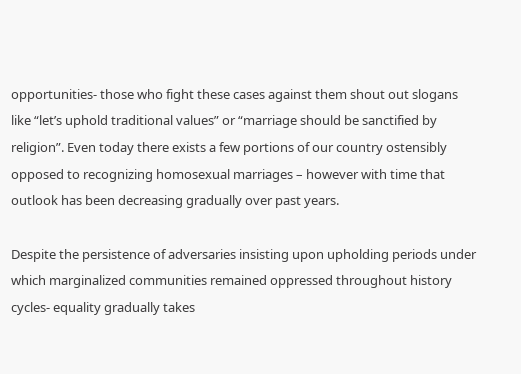opportunities- those who fight these cases against them shout out slogans like “let’s uphold traditional values” or “marriage should be sanctified by religion”. Even today there exists a few portions of our country ostensibly opposed to recognizing homosexual marriages – however with time that outlook has been decreasing gradually over past years.

Despite the persistence of adversaries insisting upon upholding periods under which marginalized communities remained oppressed throughout history cycles- equality gradually takes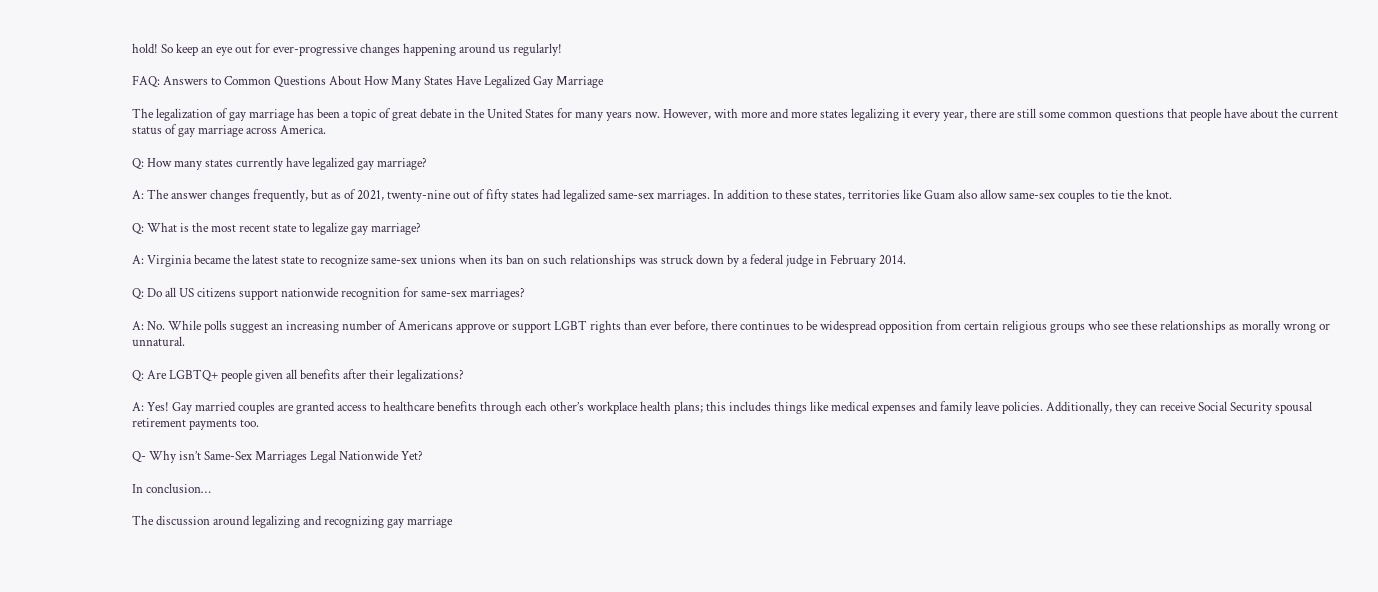hold! So keep an eye out for ever-progressive changes happening around us regularly!

FAQ: Answers to Common Questions About How Many States Have Legalized Gay Marriage

The legalization of gay marriage has been a topic of great debate in the United States for many years now. However, with more and more states legalizing it every year, there are still some common questions that people have about the current status of gay marriage across America.

Q: How many states currently have legalized gay marriage?

A: The answer changes frequently, but as of 2021, twenty-nine out of fifty states had legalized same-sex marriages. In addition to these states, territories like Guam also allow same-sex couples to tie the knot.

Q: What is the most recent state to legalize gay marriage?

A: Virginia became the latest state to recognize same-sex unions when its ban on such relationships was struck down by a federal judge in February 2014.

Q: Do all US citizens support nationwide recognition for same-sex marriages?

A: No. While polls suggest an increasing number of Americans approve or support LGBT rights than ever before, there continues to be widespread opposition from certain religious groups who see these relationships as morally wrong or unnatural.

Q: Are LGBTQ+ people given all benefits after their legalizations?

A: Yes! Gay married couples are granted access to healthcare benefits through each other’s workplace health plans; this includes things like medical expenses and family leave policies. Additionally, they can receive Social Security spousal retirement payments too.

Q- Why isn’t Same-Sex Marriages Legal Nationwide Yet?

In conclusion…

The discussion around legalizing and recognizing gay marriage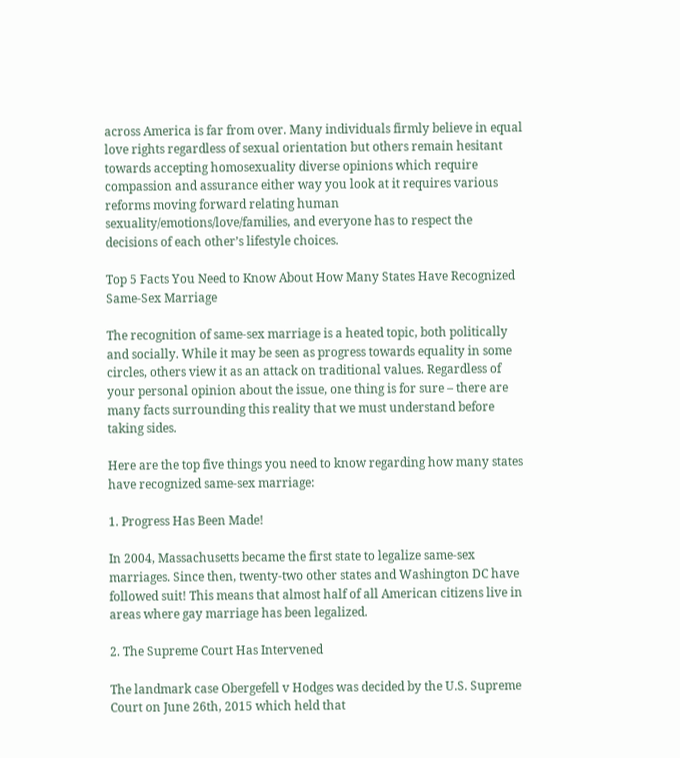across America is far from over. Many individuals firmly believe in equal love rights regardless of sexual orientation but others remain hesitant towards accepting homosexuality diverse opinions which require compassion and assurance either way you look at it requires various reforms moving forward relating human sexuality/emotions/love/families, and everyone has to respect the decisions of each other’s lifestyle choices.

Top 5 Facts You Need to Know About How Many States Have Recognized Same-Sex Marriage

The recognition of same-sex marriage is a heated topic, both politically and socially. While it may be seen as progress towards equality in some circles, others view it as an attack on traditional values. Regardless of your personal opinion about the issue, one thing is for sure – there are many facts surrounding this reality that we must understand before taking sides.

Here are the top five things you need to know regarding how many states have recognized same-sex marriage:

1. Progress Has Been Made!

In 2004, Massachusetts became the first state to legalize same-sex marriages. Since then, twenty-two other states and Washington DC have followed suit! This means that almost half of all American citizens live in areas where gay marriage has been legalized.

2. The Supreme Court Has Intervened

The landmark case Obergefell v Hodges was decided by the U.S. Supreme Court on June 26th, 2015 which held that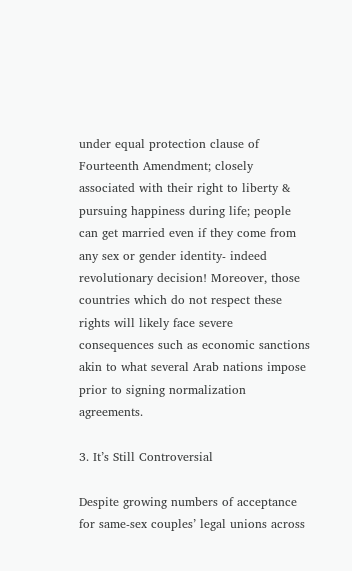under equal protection clause of Fourteenth Amendment; closely associated with their right to liberty & pursuing happiness during life; people can get married even if they come from any sex or gender identity- indeed revolutionary decision! Moreover, those countries which do not respect these rights will likely face severe consequences such as economic sanctions akin to what several Arab nations impose prior to signing normalization agreements.

3. It’s Still Controversial

Despite growing numbers of acceptance for same-sex couples’ legal unions across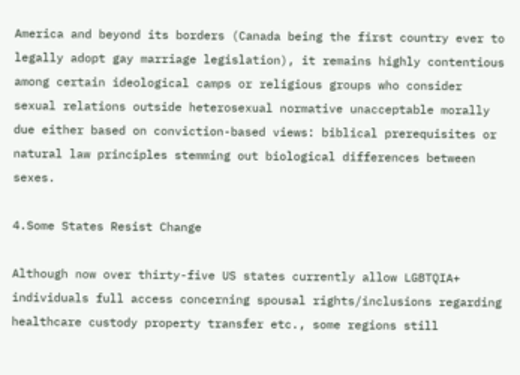America and beyond its borders (Canada being the first country ever to legally adopt gay marriage legislation), it remains highly contentious among certain ideological camps or religious groups who consider sexual relations outside heterosexual normative unacceptable morally due either based on conviction-based views: biblical prerequisites or natural law principles stemming out biological differences between sexes.

4.Some States Resist Change

Although now over thirty-five US states currently allow LGBTQIA+ individuals full access concerning spousal rights/inclusions regarding healthcare custody property transfer etc., some regions still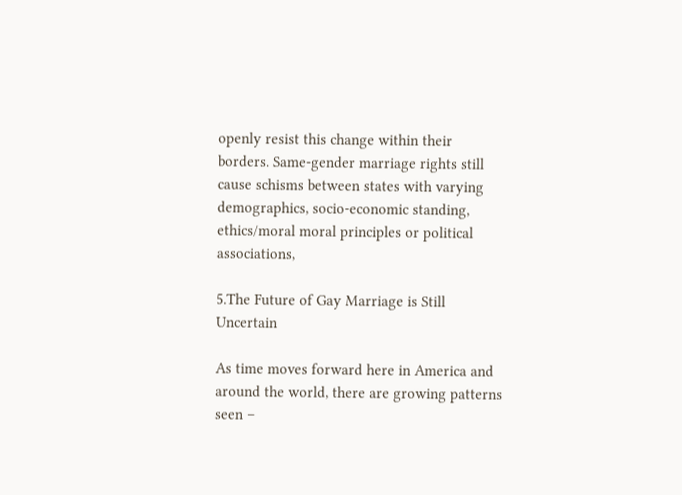openly resist this change within their borders. Same-gender marriage rights still cause schisms between states with varying demographics, socio-economic standing, ethics/moral moral principles or political associations,

5.The Future of Gay Marriage is Still Uncertain

As time moves forward here in America and around the world, there are growing patterns seen –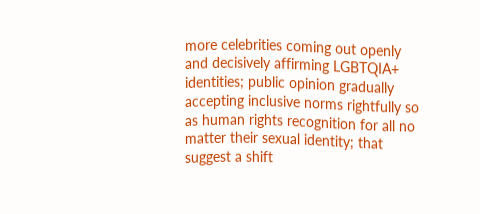more celebrities coming out openly and decisively affirming LGBTQIA+ identities; public opinion gradually accepting inclusive norms rightfully so as human rights recognition for all no matter their sexual identity; that suggest a shift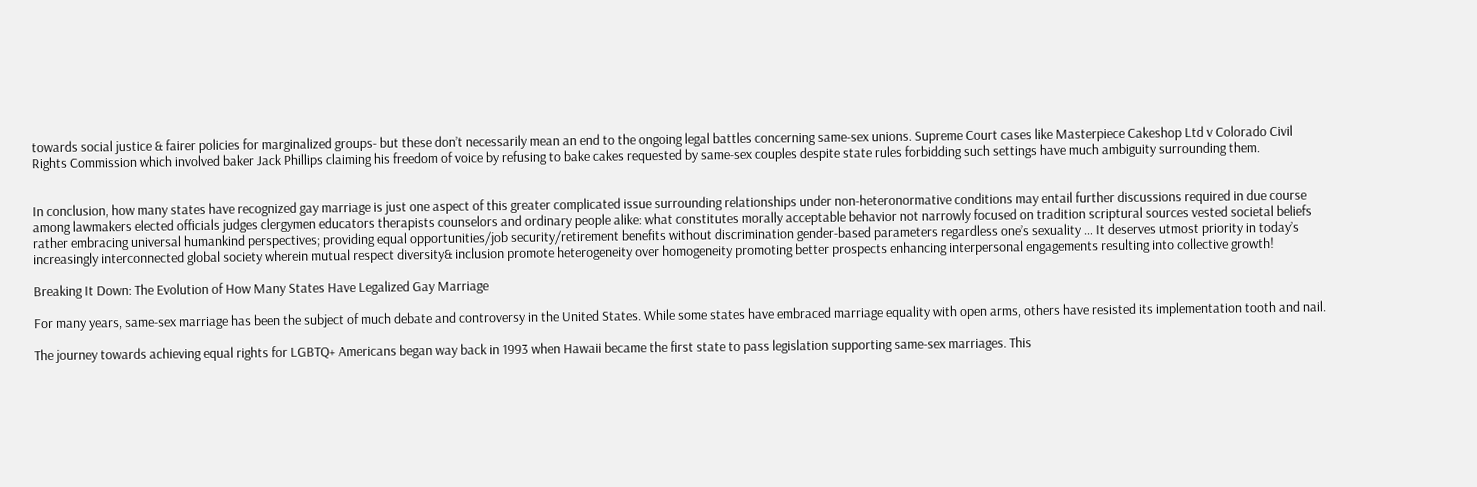towards social justice & fairer policies for marginalized groups- but these don’t necessarily mean an end to the ongoing legal battles concerning same-sex unions. Supreme Court cases like Masterpiece Cakeshop Ltd v Colorado Civil Rights Commission which involved baker Jack Phillips claiming his freedom of voice by refusing to bake cakes requested by same-sex couples despite state rules forbidding such settings have much ambiguity surrounding them.


In conclusion, how many states have recognized gay marriage is just one aspect of this greater complicated issue surrounding relationships under non-heteronormative conditions may entail further discussions required in due course among lawmakers elected officials judges clergymen educators therapists counselors and ordinary people alike: what constitutes morally acceptable behavior not narrowly focused on tradition scriptural sources vested societal beliefs rather embracing universal humankind perspectives; providing equal opportunities/job security/retirement benefits without discrimination gender-based parameters regardless one’s sexuality … It deserves utmost priority in today’s increasingly interconnected global society wherein mutual respect diversity& inclusion promote heterogeneity over homogeneity promoting better prospects enhancing interpersonal engagements resulting into collective growth!

Breaking It Down: The Evolution of How Many States Have Legalized Gay Marriage

For many years, same-sex marriage has been the subject of much debate and controversy in the United States. While some states have embraced marriage equality with open arms, others have resisted its implementation tooth and nail.

The journey towards achieving equal rights for LGBTQ+ Americans began way back in 1993 when Hawaii became the first state to pass legislation supporting same-sex marriages. This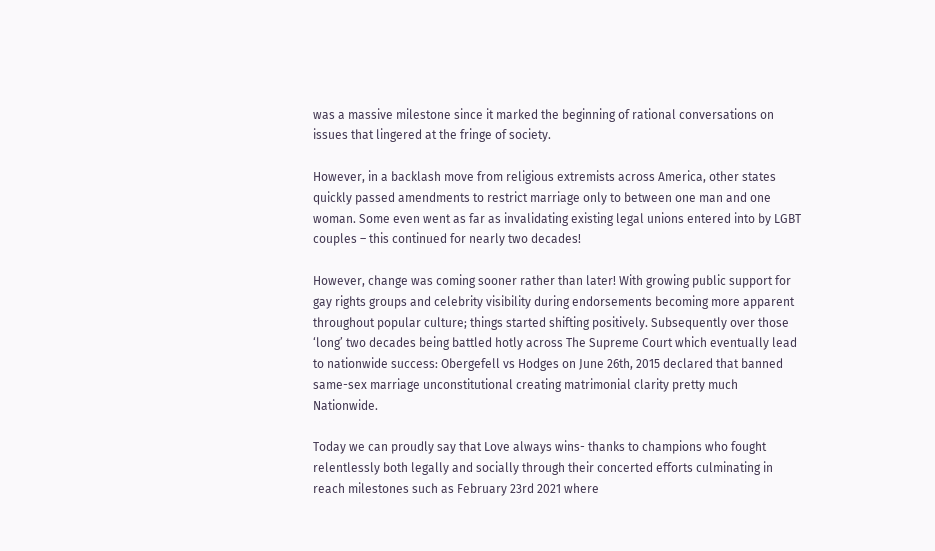was a massive milestone since it marked the beginning of rational conversations on issues that lingered at the fringe of society.

However, in a backlash move from religious extremists across America, other states quickly passed amendments to restrict marriage only to between one man and one woman. Some even went as far as invalidating existing legal unions entered into by LGBT couples – this continued for nearly two decades!

However, change was coming sooner rather than later! With growing public support for gay rights groups and celebrity visibility during endorsements becoming more apparent throughout popular culture; things started shifting positively. Subsequently over those ‘long’ two decades being battled hotly across The Supreme Court which eventually lead to nationwide success: Obergefell vs Hodges on June 26th, 2015 declared that banned same-sex marriage unconstitutional creating matrimonial clarity pretty much Nationwide.

Today we can proudly say that Love always wins- thanks to champions who fought relentlessly both legally and socially through their concerted efforts culminating in reach milestones such as February 23rd 2021 where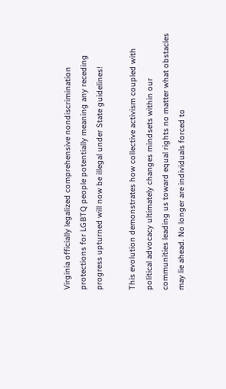Virginia officially legalized comprehensive nondiscrimination protections for LGBTQ people potentially meaning any receding progress upturned will now be illegal under State guidelines!

This evolution demonstrates how collective activism coupled with political advocacy ultimately changes mindsets within our communities leading us toward equal rights no matter what obstacles may lie ahead. No longer are individuals forced to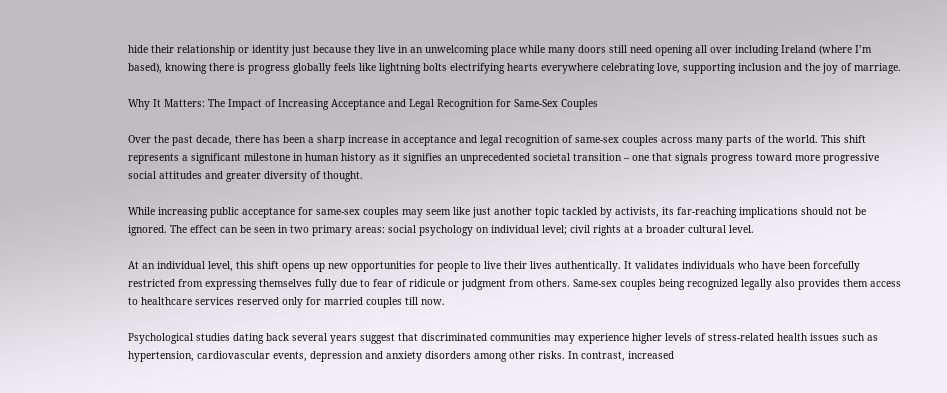hide their relationship or identity just because they live in an unwelcoming place while many doors still need opening all over including Ireland (where I’m based), knowing there is progress globally feels like lightning bolts electrifying hearts everywhere celebrating love, supporting inclusion and the joy of marriage.

Why It Matters: The Impact of Increasing Acceptance and Legal Recognition for Same-Sex Couples

Over the past decade, there has been a sharp increase in acceptance and legal recognition of same-sex couples across many parts of the world. This shift represents a significant milestone in human history as it signifies an unprecedented societal transition – one that signals progress toward more progressive social attitudes and greater diversity of thought.

While increasing public acceptance for same-sex couples may seem like just another topic tackled by activists, its far-reaching implications should not be ignored. The effect can be seen in two primary areas: social psychology on individual level; civil rights at a broader cultural level.

At an individual level, this shift opens up new opportunities for people to live their lives authentically. It validates individuals who have been forcefully restricted from expressing themselves fully due to fear of ridicule or judgment from others. Same-sex couples being recognized legally also provides them access to healthcare services reserved only for married couples till now.

Psychological studies dating back several years suggest that discriminated communities may experience higher levels of stress-related health issues such as hypertension, cardiovascular events, depression and anxiety disorders among other risks. In contrast, increased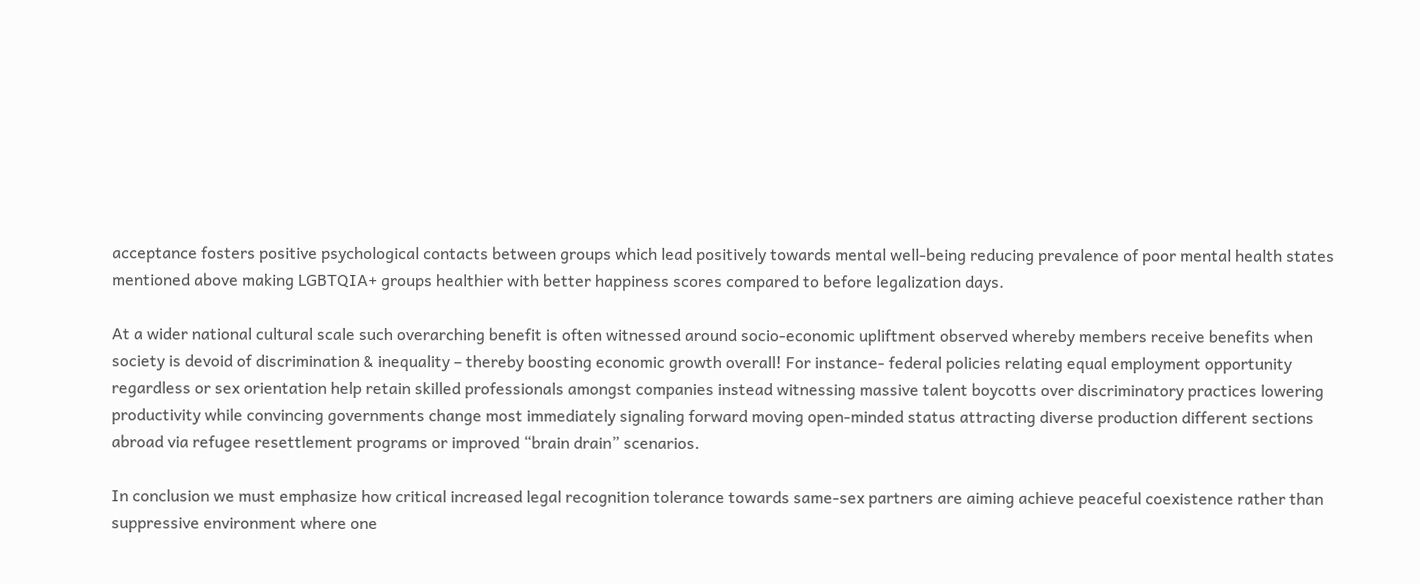acceptance fosters positive psychological contacts between groups which lead positively towards mental well-being reducing prevalence of poor mental health states mentioned above making LGBTQIA+ groups healthier with better happiness scores compared to before legalization days.

At a wider national cultural scale such overarching benefit is often witnessed around socio-economic upliftment observed whereby members receive benefits when society is devoid of discrimination & inequality – thereby boosting economic growth overall! For instance- federal policies relating equal employment opportunity regardless or sex orientation help retain skilled professionals amongst companies instead witnessing massive talent boycotts over discriminatory practices lowering productivity while convincing governments change most immediately signaling forward moving open-minded status attracting diverse production different sections abroad via refugee resettlement programs or improved “brain drain” scenarios.

In conclusion we must emphasize how critical increased legal recognition tolerance towards same-sex partners are aiming achieve peaceful coexistence rather than suppressive environment where one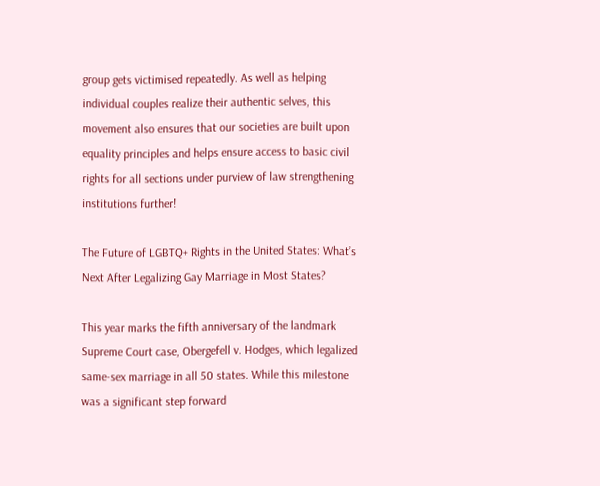group gets victimised repeatedly. As well as helping individual couples realize their authentic selves, this movement also ensures that our societies are built upon equality principles and helps ensure access to basic civil rights for all sections under purview of law strengthening institutions further!

The Future of LGBTQ+ Rights in the United States: What’s Next After Legalizing Gay Marriage in Most States?

This year marks the fifth anniversary of the landmark Supreme Court case, Obergefell v. Hodges, which legalized same-sex marriage in all 50 states. While this milestone was a significant step forward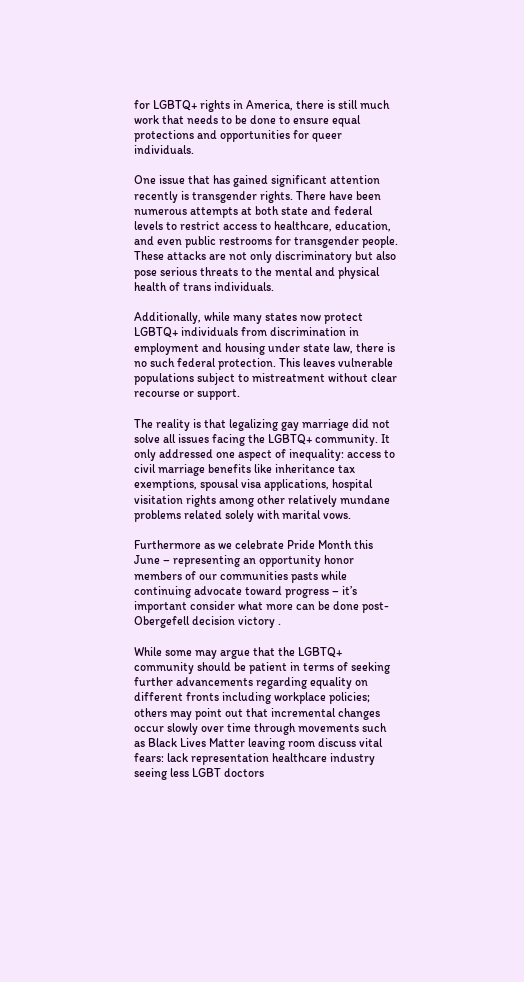for LGBTQ+ rights in America, there is still much work that needs to be done to ensure equal protections and opportunities for queer individuals.

One issue that has gained significant attention recently is transgender rights. There have been numerous attempts at both state and federal levels to restrict access to healthcare, education, and even public restrooms for transgender people. These attacks are not only discriminatory but also pose serious threats to the mental and physical health of trans individuals.

Additionally, while many states now protect LGBTQ+ individuals from discrimination in employment and housing under state law, there is no such federal protection. This leaves vulnerable populations subject to mistreatment without clear recourse or support.

The reality is that legalizing gay marriage did not solve all issues facing the LGBTQ+ community. It only addressed one aspect of inequality: access to civil marriage benefits like inheritance tax exemptions, spousal visa applications, hospital visitation rights among other relatively mundane problems related solely with marital vows.

Furthermore as we celebrate Pride Month this June – representing an opportunity honor members of our communities pasts while continuing advocate toward progress – it’s important consider what more can be done post-Obergefell decision victory .

While some may argue that the LGBTQ+ community should be patient in terms of seeking further advancements regarding equality on different fronts including workplace policies; others may point out that incremental changes occur slowly over time through movements such as Black Lives Matter leaving room discuss vital fears: lack representation healthcare industry seeing less LGBT doctors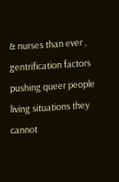& nurses than ever , gentrification factors pushing queer people living situations they cannot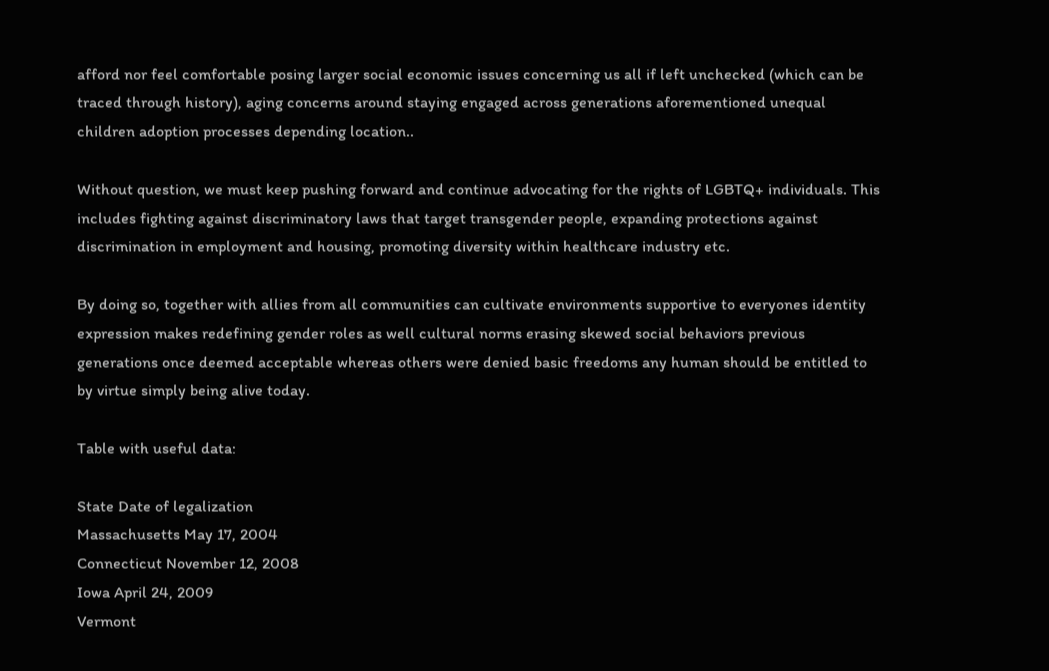afford nor feel comfortable posing larger social economic issues concerning us all if left unchecked (which can be traced through history), aging concerns around staying engaged across generations aforementioned unequal children adoption processes depending location..

Without question, we must keep pushing forward and continue advocating for the rights of LGBTQ+ individuals. This includes fighting against discriminatory laws that target transgender people, expanding protections against discrimination in employment and housing, promoting diversity within healthcare industry etc.

By doing so, together with allies from all communities can cultivate environments supportive to everyones identity expression makes redefining gender roles as well cultural norms erasing skewed social behaviors previous generations once deemed acceptable whereas others were denied basic freedoms any human should be entitled to by virtue simply being alive today.

Table with useful data:

State Date of legalization
Massachusetts May 17, 2004
Connecticut November 12, 2008
Iowa April 24, 2009
Vermont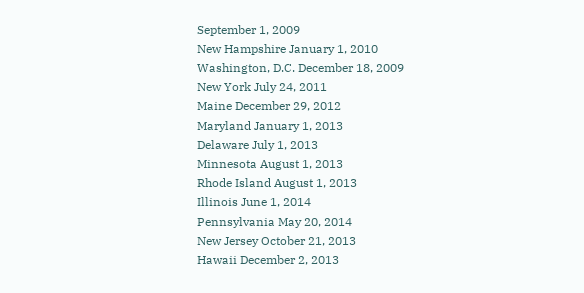September 1, 2009
New Hampshire January 1, 2010
Washington, D.C. December 18, 2009
New York July 24, 2011
Maine December 29, 2012
Maryland January 1, 2013
Delaware July 1, 2013
Minnesota August 1, 2013
Rhode Island August 1, 2013
Illinois June 1, 2014
Pennsylvania May 20, 2014
New Jersey October 21, 2013
Hawaii December 2, 2013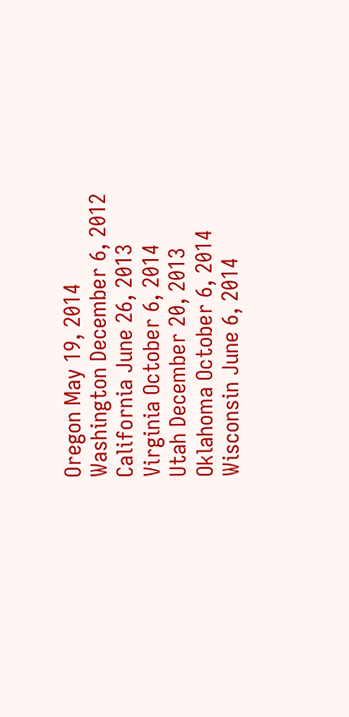Oregon May 19, 2014
Washington December 6, 2012
California June 26, 2013
Virginia October 6, 2014
Utah December 20, 2013
Oklahoma October 6, 2014
Wisconsin June 6, 2014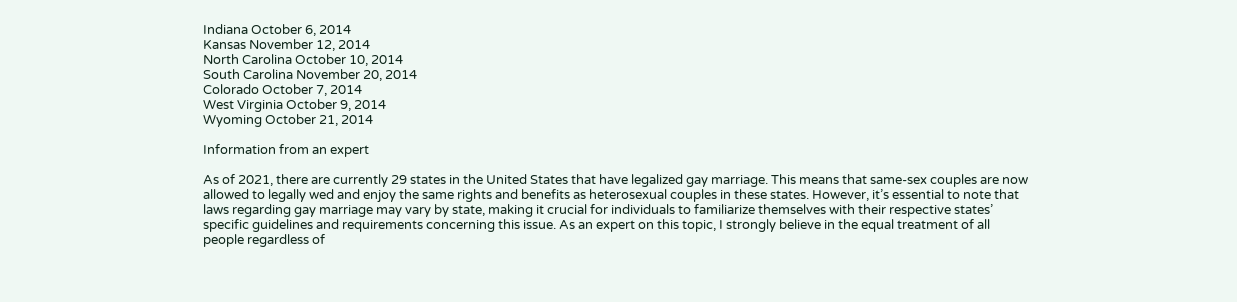Indiana October 6, 2014
Kansas November 12, 2014
North Carolina October 10, 2014
South Carolina November 20, 2014
Colorado October 7, 2014
West Virginia October 9, 2014
Wyoming October 21, 2014

Information from an expert

As of 2021, there are currently 29 states in the United States that have legalized gay marriage. This means that same-sex couples are now allowed to legally wed and enjoy the same rights and benefits as heterosexual couples in these states. However, it’s essential to note that laws regarding gay marriage may vary by state, making it crucial for individuals to familiarize themselves with their respective states’ specific guidelines and requirements concerning this issue. As an expert on this topic, I strongly believe in the equal treatment of all people regardless of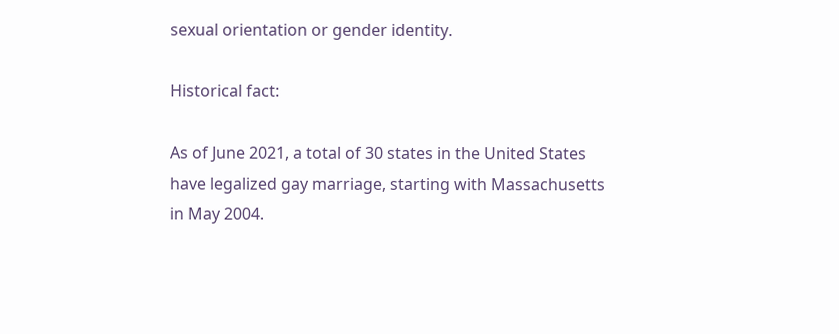sexual orientation or gender identity.

Historical fact:

As of June 2021, a total of 30 states in the United States have legalized gay marriage, starting with Massachusetts in May 2004.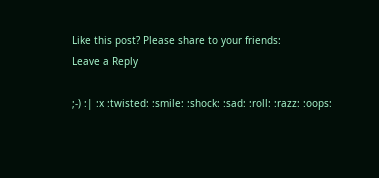Like this post? Please share to your friends:
Leave a Reply

;-) :| :x :twisted: :smile: :shock: :sad: :roll: :razz: :oops: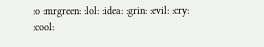:o :mrgreen: :lol: :idea: :grin: :evil: :cry: :cool: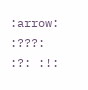:arrow: :???: :?: :!: